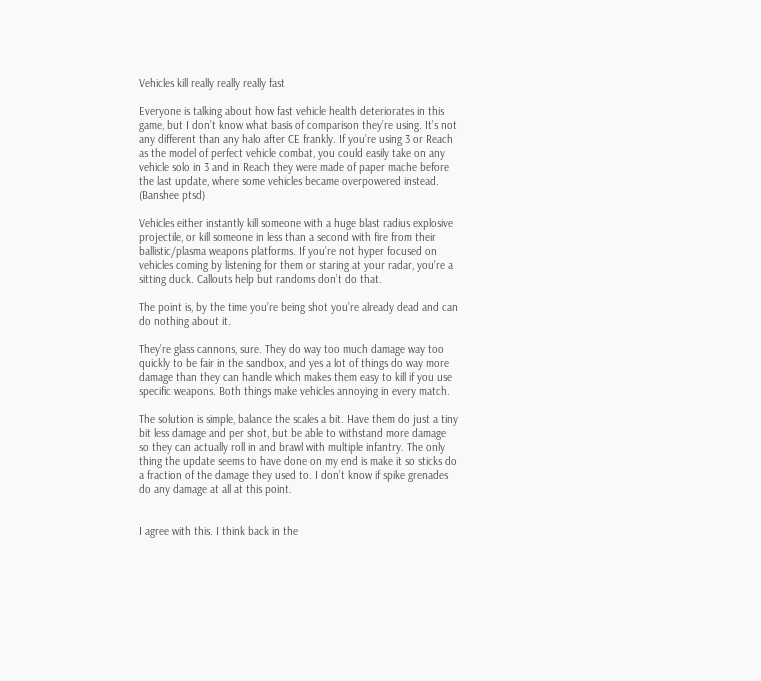Vehicles kill really really really fast

Everyone is talking about how fast vehicle health deteriorates in this game, but I don’t know what basis of comparison they’re using. It’s not any different than any halo after CE frankly. If you’re using 3 or Reach as the model of perfect vehicle combat, you could easily take on any vehicle solo in 3 and in Reach they were made of paper mache before the last update, where some vehicles became overpowered instead. (Banshee ptsd)

Vehicles either instantly kill someone with a huge blast radius explosive projectile, or kill someone in less than a second with fire from their ballistic/plasma weapons platforms. If you’re not hyper focused on vehicles coming by listening for them or staring at your radar, you’re a sitting duck. Callouts help but randoms don’t do that.

The point is, by the time you’re being shot you’re already dead and can do nothing about it.

They’re glass cannons, sure. They do way too much damage way too quickly to be fair in the sandbox, and yes a lot of things do way more damage than they can handle which makes them easy to kill if you use specific weapons. Both things make vehicles annoying in every match.

The solution is simple, balance the scales a bit. Have them do just a tiny bit less damage and per shot, but be able to withstand more damage so they can actually roll in and brawl with multiple infantry. The only thing the update seems to have done on my end is make it so sticks do a fraction of the damage they used to. I don’t know if spike grenades do any damage at all at this point.


I agree with this. I think back in the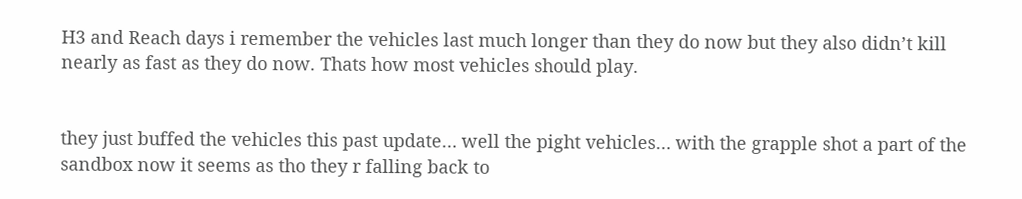H3 and Reach days i remember the vehicles last much longer than they do now but they also didn’t kill nearly as fast as they do now. Thats how most vehicles should play.


they just buffed the vehicles this past update… well the pight vehicles… with the grapple shot a part of the sandbox now it seems as tho they r falling back to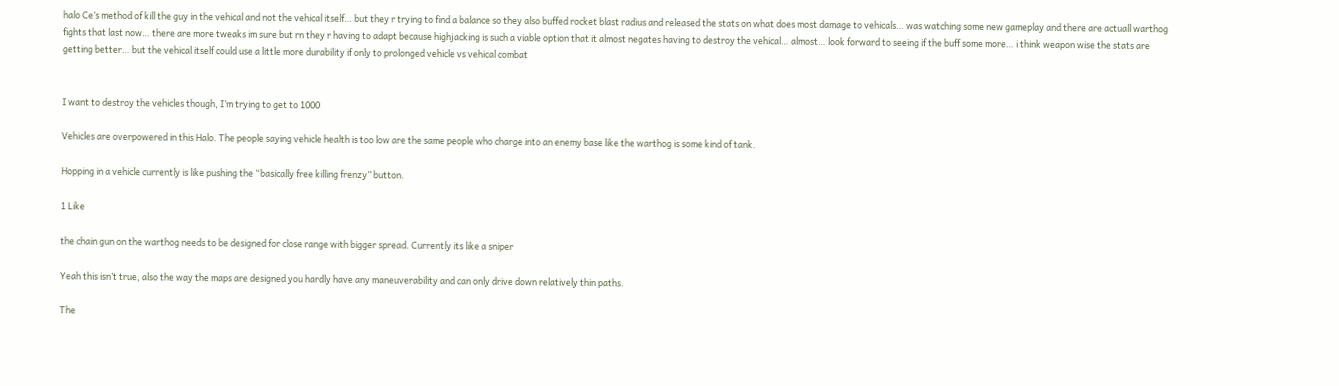halo Ce’s method of kill the guy in the vehical and not the vehical itself… but they r trying to find a balance so they also buffed rocket blast radius and released the stats on what does most damage to vehicals… was watching some new gameplay and there are actuall warthog fights that last now… there are more tweaks im sure but rn they r having to adapt because highjacking is such a viable option that it almost negates having to destroy the vehical… almost… look forward to seeing if the buff some more… i think weapon wise the stats are getting better… but the vehical itself could use a little more durability if only to prolonged vehicle vs vehical combat


I want to destroy the vehicles though, I’m trying to get to 1000

Vehicles are overpowered in this Halo. The people saying vehicle health is too low are the same people who charge into an enemy base like the warthog is some kind of tank.

Hopping in a vehicle currently is like pushing the “basically free killing frenzy” button.

1 Like

the chain gun on the warthog needs to be designed for close range with bigger spread. Currently its like a sniper

Yeah this isn’t true, also the way the maps are designed you hardly have any maneuverability and can only drive down relatively thin paths.

The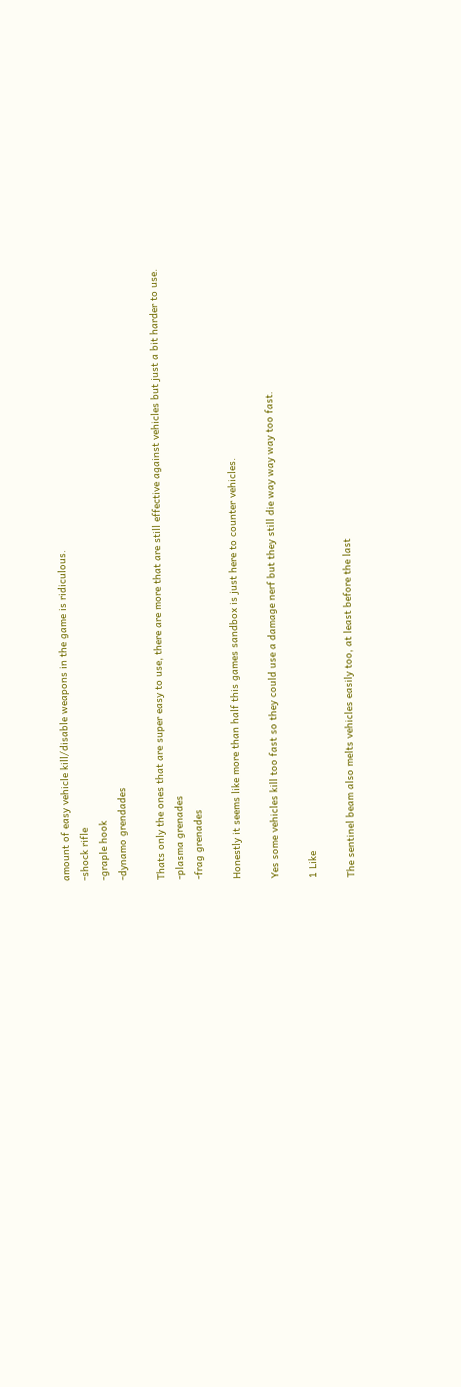amount of easy vehicle kill/disable weapons in the game is ridiculous.
-shock rifle
-graple hook
-dynamo grendades

Thats only the ones that are super easy to use, there are more that are still effective against vehicles but just a bit harder to use.
-plasma grenades
-frag grenades

Honestly it seems like more than half this games sandbox is just here to counter vehicles.

Yes some vehicles kill too fast so they could use a damage nerf but they still die way way way too fast.

1 Like

The sentinel beam also melts vehicles easily too, at least before the last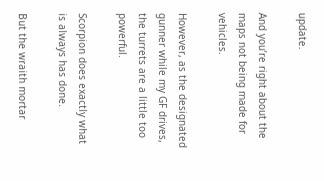update.

And you’re right about the maps not being made for vehicles.

However, as the designated gunner while my GF drives, the turrets are a little too powerful.

Scorpion does exactly what is always has done.

But the wraith mortar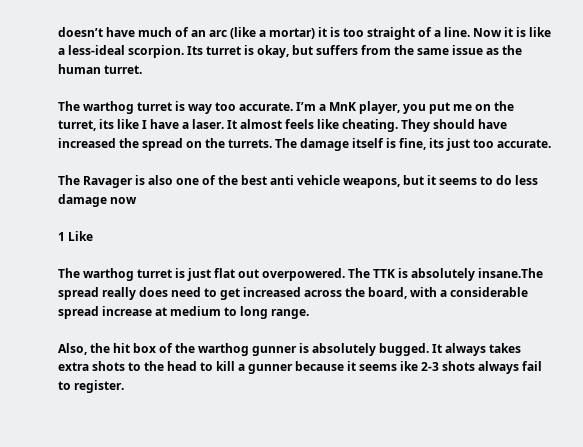doesn’t have much of an arc (like a mortar) it is too straight of a line. Now it is like a less-ideal scorpion. Its turret is okay, but suffers from the same issue as the human turret.

The warthog turret is way too accurate. I’m a MnK player, you put me on the turret, its like I have a laser. It almost feels like cheating. They should have increased the spread on the turrets. The damage itself is fine, its just too accurate.

The Ravager is also one of the best anti vehicle weapons, but it seems to do less damage now

1 Like

The warthog turret is just flat out overpowered. The TTK is absolutely insane.The spread really does need to get increased across the board, with a considerable spread increase at medium to long range.

Also, the hit box of the warthog gunner is absolutely bugged. It always takes extra shots to the head to kill a gunner because it seems ike 2-3 shots always fail to register.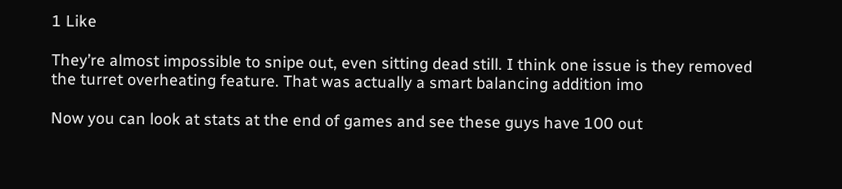1 Like

They’re almost impossible to snipe out, even sitting dead still. I think one issue is they removed the turret overheating feature. That was actually a smart balancing addition imo

Now you can look at stats at the end of games and see these guys have 100 out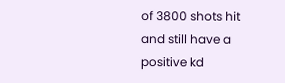of 3800 shots hit and still have a positive kd